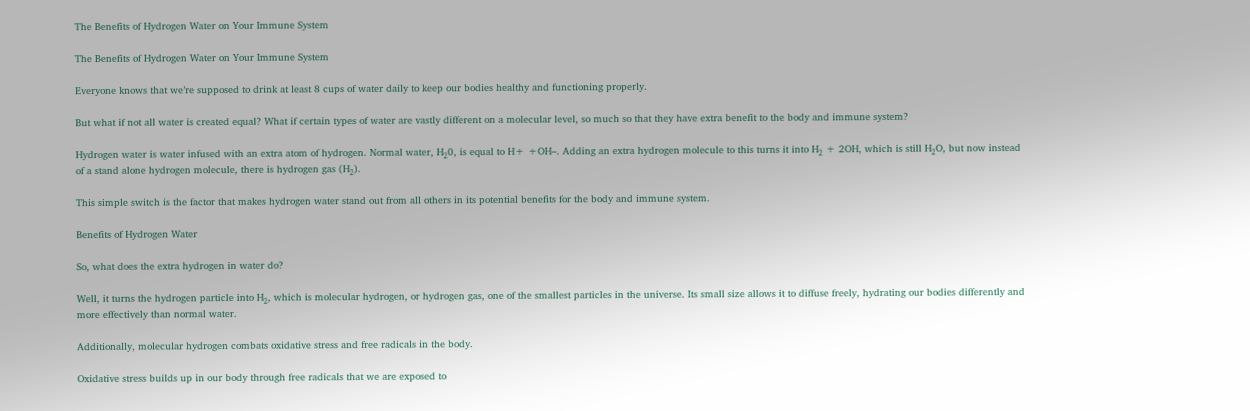The Benefits of Hydrogen Water on Your Immune System

The Benefits of Hydrogen Water on Your Immune System

Everyone knows that we’re supposed to drink at least 8 cups of water daily to keep our bodies healthy and functioning properly.

But what if not all water is created equal? What if certain types of water are vastly different on a molecular level, so much so that they have extra benefit to the body and immune system?

Hydrogen water is water infused with an extra atom of hydrogen. Normal water, H₂0, is equal to H+ +OH–. Adding an extra hydrogen molecule to this turns it into H₂ + 2OH, which is still H₂O, but now instead of a stand alone hydrogen molecule, there is hydrogen gas (H₂).

This simple switch is the factor that makes hydrogen water stand out from all others in its potential benefits for the body and immune system.

Benefits of Hydrogen Water

So, what does the extra hydrogen in water do?

Well, it turns the hydrogen particle into H₂, which is molecular hydrogen, or hydrogen gas, one of the smallest particles in the universe. Its small size allows it to diffuse freely, hydrating our bodies differently and more effectively than normal water.

Additionally, molecular hydrogen combats oxidative stress and free radicals in the body.

Oxidative stress builds up in our body through free radicals that we are exposed to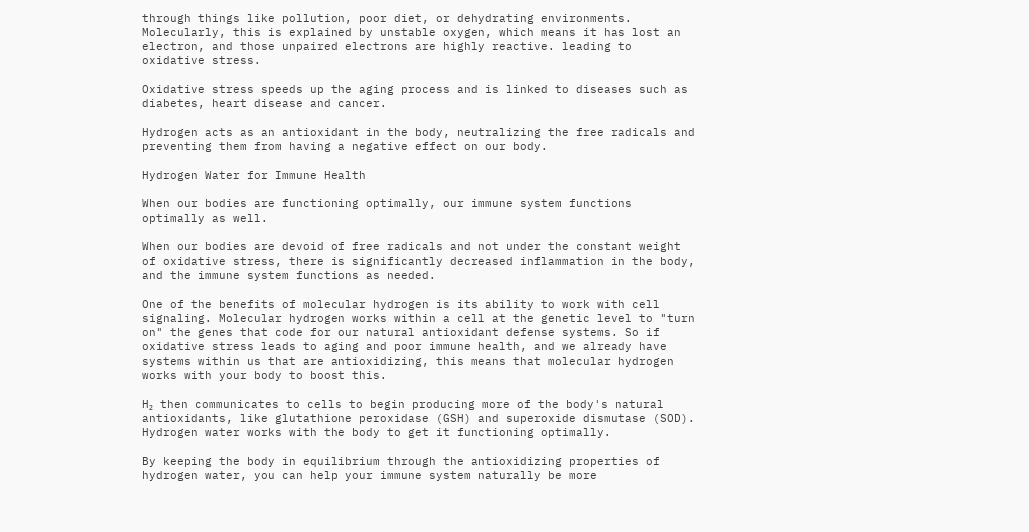through things like pollution, poor diet, or dehydrating environments. Molecularly, this is explained by unstable oxygen, which means it has lost an electron, and those unpaired electrons are highly reactive. leading to oxidative stress.

Oxidative stress speeds up the aging process and is linked to diseases such as diabetes, heart disease and cancer.

Hydrogen acts as an antioxidant in the body, neutralizing the free radicals and preventing them from having a negative effect on our body.

Hydrogen Water for Immune Health

When our bodies are functioning optimally, our immune system functions optimally as well.

When our bodies are devoid of free radicals and not under the constant weight of oxidative stress, there is significantly decreased inflammation in the body, and the immune system functions as needed.

One of the benefits of molecular hydrogen is its ability to work with cell signaling. Molecular hydrogen works within a cell at the genetic level to "turn on" the genes that code for our natural antioxidant defense systems. So if oxidative stress leads to aging and poor immune health, and we already have systems within us that are antioxidizing, this means that molecular hydrogen works with your body to boost this.

H₂ then communicates to cells to begin producing more of the body's natural antioxidants, like glutathione peroxidase (GSH) and superoxide dismutase (SOD). Hydrogen water works with the body to get it functioning optimally.

By keeping the body in equilibrium through the antioxidizing properties of hydrogen water, you can help your immune system naturally be more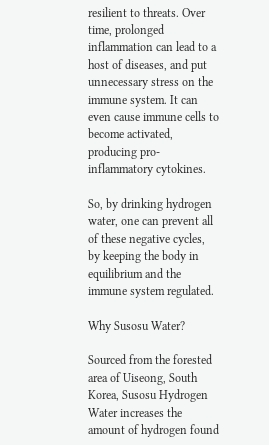resilient to threats. Over time, prolonged inflammation can lead to a host of diseases, and put unnecessary stress on the immune system. It can even cause immune cells to become activated, producing pro-inflammatory cytokines.

So, by drinking hydrogen water, one can prevent all of these negative cycles, by keeping the body in equilibrium and the immune system regulated.

Why Susosu Water?

Sourced from the forested area of Uiseong, South Korea, Susosu Hydrogen Water increases the amount of hydrogen found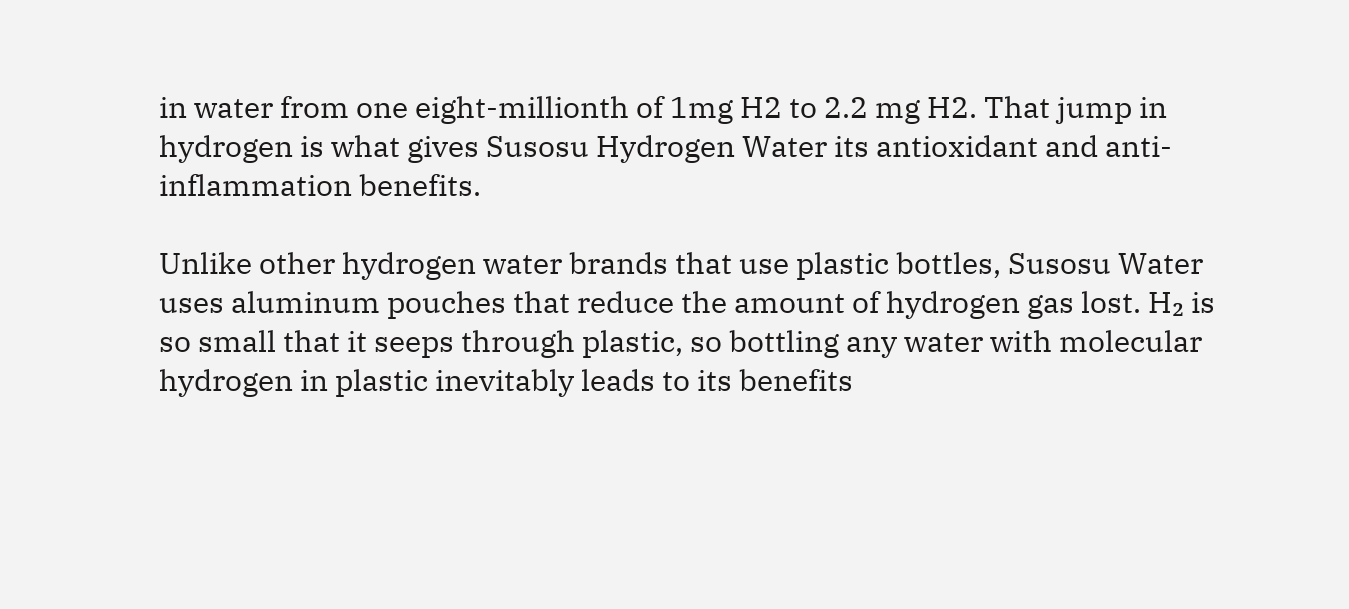in water from one eight-millionth of 1mg H2 to 2.2 mg H2. That jump in hydrogen is what gives Susosu Hydrogen Water its antioxidant and anti-inflammation benefits.

Unlike other hydrogen water brands that use plastic bottles, Susosu Water uses aluminum pouches that reduce the amount of hydrogen gas lost. H₂ is so small that it seeps through plastic, so bottling any water with molecular hydrogen in plastic inevitably leads to its benefits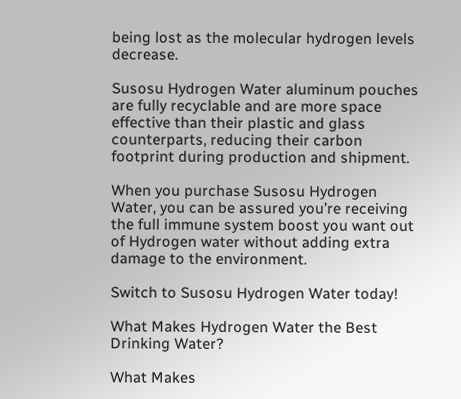being lost as the molecular hydrogen levels decrease.

Susosu Hydrogen Water aluminum pouches are fully recyclable and are more space effective than their plastic and glass counterparts, reducing their carbon footprint during production and shipment.

When you purchase Susosu Hydrogen Water, you can be assured you’re receiving the full immune system boost you want out of Hydrogen water without adding extra damage to the environment.

Switch to Susosu Hydrogen Water today!

What Makes Hydrogen Water the Best Drinking Water?

What Makes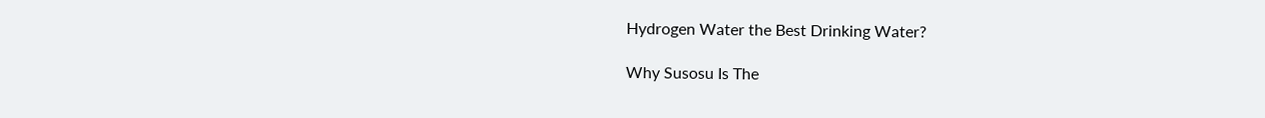Hydrogen Water the Best Drinking Water?

Why Susosu Is The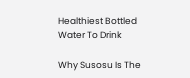Healthiest Bottled Water To Drink

Why Susosu Is The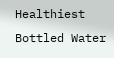Healthiest Bottled Water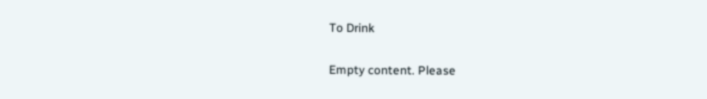To Drink

Empty content. Please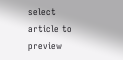select article to preview